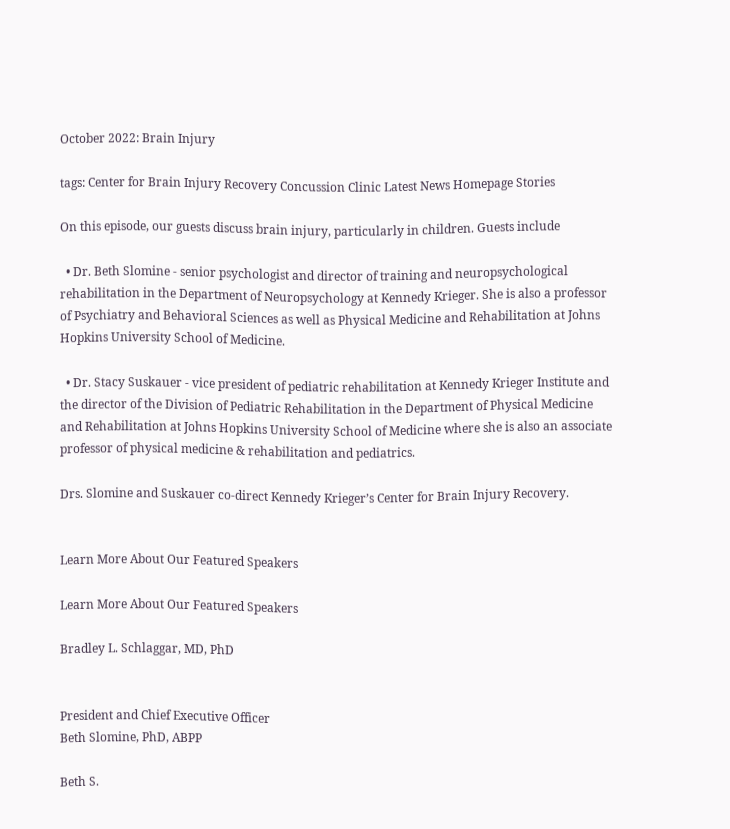October 2022: Brain Injury

tags: Center for Brain Injury Recovery Concussion Clinic Latest News Homepage Stories

On this episode, our guests discuss brain injury, particularly in children. Guests include

  • Dr. Beth Slomine - senior psychologist and director of training and neuropsychological rehabilitation in the Department of Neuropsychology at Kennedy Krieger. She is also a professor of Psychiatry and Behavioral Sciences as well as Physical Medicine and Rehabilitation at Johns Hopkins University School of Medicine.

  • Dr. Stacy Suskauer - vice president of pediatric rehabilitation at Kennedy Krieger Institute and the director of the Division of Pediatric Rehabilitation in the Department of Physical Medicine and Rehabilitation at Johns Hopkins University School of Medicine where she is also an associate professor of physical medicine & rehabilitation and pediatrics.

Drs. Slomine and Suskauer co-direct Kennedy Krieger’s Center for Brain Injury Recovery.


Learn More About Our Featured Speakers

Learn More About Our Featured Speakers

Bradley L. Schlaggar, MD, PhD


President and Chief Executive Officer
Beth Slomine, PhD, ABPP

Beth S.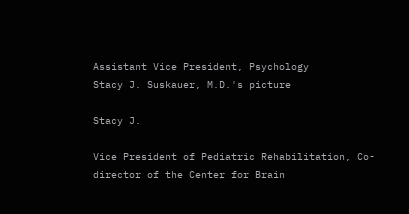Assistant Vice President, Psychology
Stacy J. Suskauer, M.D.'s picture

Stacy J.

Vice President of Pediatric Rehabilitation, Co-director of the Center for Brain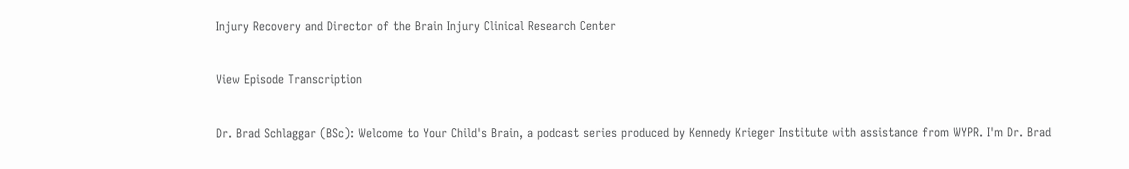Injury Recovery and Director of the Brain Injury Clinical Research Center

View Episode Transcription

Dr. Brad Schlaggar (BSc): Welcome to Your Child's Brain, a podcast series produced by Kennedy Krieger Institute with assistance from WYPR. I'm Dr. Brad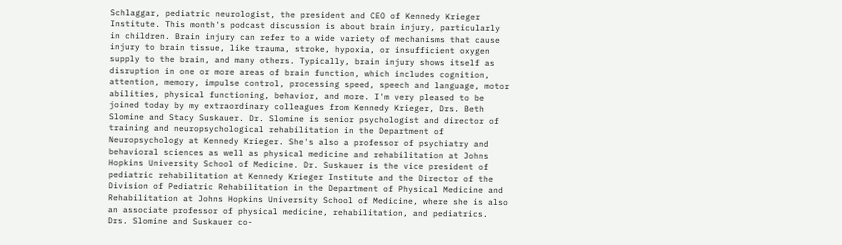Schlaggar, pediatric neurologist, the president and CEO of Kennedy Krieger Institute. This month's podcast discussion is about brain injury, particularly in children. Brain injury can refer to a wide variety of mechanisms that cause injury to brain tissue, like trauma, stroke, hypoxia, or insufficient oxygen supply to the brain, and many others. Typically, brain injury shows itself as disruption in one or more areas of brain function, which includes cognition, attention, memory, impulse control, processing speed, speech and language, motor abilities, physical functioning, behavior, and more. I'm very pleased to be joined today by my extraordinary colleagues from Kennedy Krieger, Drs. Beth Slomine and Stacy Suskauer. Dr. Slomine is senior psychologist and director of training and neuropsychological rehabilitation in the Department of Neuropsychology at Kennedy Krieger. She's also a professor of psychiatry and behavioral sciences as well as physical medicine and rehabilitation at Johns Hopkins University School of Medicine. Dr. Suskauer is the vice president of pediatric rehabilitation at Kennedy Krieger Institute and the Director of the Division of Pediatric Rehabilitation in the Department of Physical Medicine and Rehabilitation at Johns Hopkins University School of Medicine, where she is also an associate professor of physical medicine, rehabilitation, and pediatrics. Drs. Slomine and Suskauer co-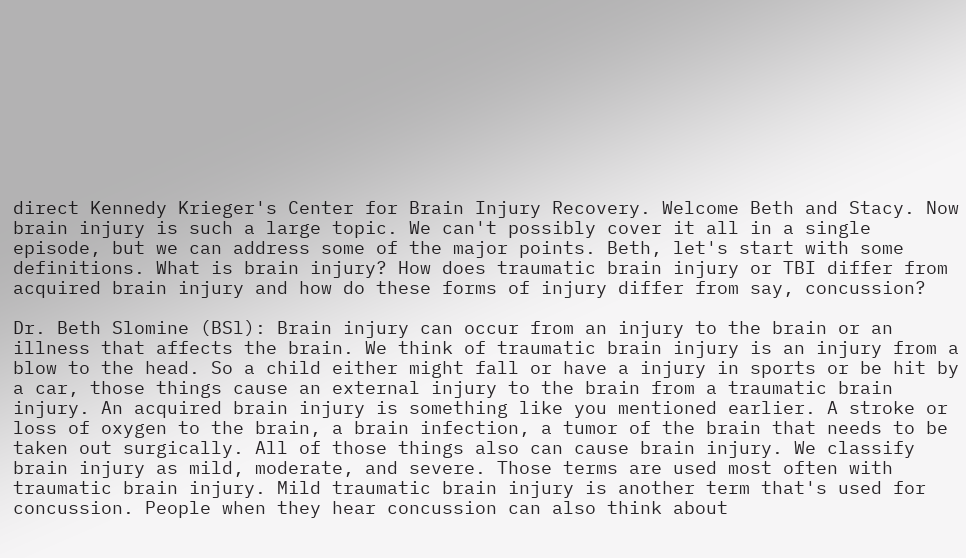direct Kennedy Krieger's Center for Brain Injury Recovery. Welcome Beth and Stacy. Now brain injury is such a large topic. We can't possibly cover it all in a single episode, but we can address some of the major points. Beth, let's start with some definitions. What is brain injury? How does traumatic brain injury or TBI differ from acquired brain injury and how do these forms of injury differ from say, concussion?

Dr. Beth Slomine (BSl): Brain injury can occur from an injury to the brain or an illness that affects the brain. We think of traumatic brain injury is an injury from a blow to the head. So a child either might fall or have a injury in sports or be hit by a car, those things cause an external injury to the brain from a traumatic brain injury. An acquired brain injury is something like you mentioned earlier. A stroke or loss of oxygen to the brain, a brain infection, a tumor of the brain that needs to be taken out surgically. All of those things also can cause brain injury. We classify brain injury as mild, moderate, and severe. Those terms are used most often with traumatic brain injury. Mild traumatic brain injury is another term that's used for concussion. People when they hear concussion can also think about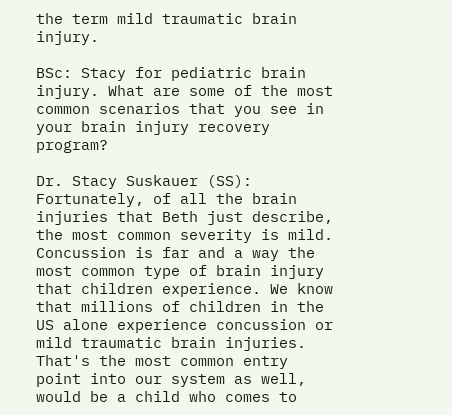the term mild traumatic brain injury.

BSc: Stacy for pediatric brain injury. What are some of the most common scenarios that you see in your brain injury recovery program?

Dr. Stacy Suskauer (SS): Fortunately, of all the brain injuries that Beth just describe, the most common severity is mild. Concussion is far and a way the most common type of brain injury that children experience. We know that millions of children in the US alone experience concussion or mild traumatic brain injuries. That's the most common entry point into our system as well, would be a child who comes to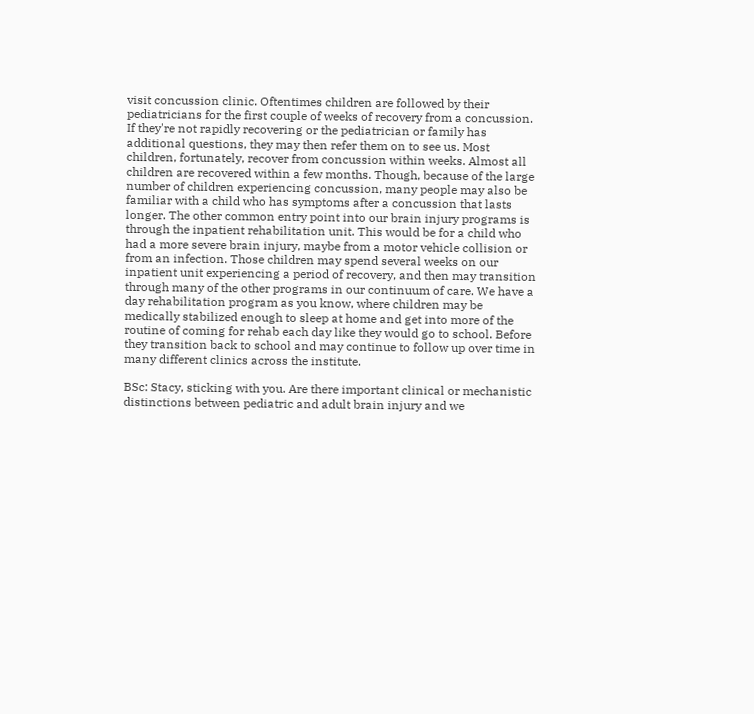visit concussion clinic. Oftentimes children are followed by their pediatricians for the first couple of weeks of recovery from a concussion. If they're not rapidly recovering or the pediatrician or family has additional questions, they may then refer them on to see us. Most children, fortunately, recover from concussion within weeks. Almost all children are recovered within a few months. Though, because of the large number of children experiencing concussion, many people may also be familiar with a child who has symptoms after a concussion that lasts longer. The other common entry point into our brain injury programs is through the inpatient rehabilitation unit. This would be for a child who had a more severe brain injury, maybe from a motor vehicle collision or from an infection. Those children may spend several weeks on our inpatient unit experiencing a period of recovery, and then may transition through many of the other programs in our continuum of care. We have a day rehabilitation program as you know, where children may be medically stabilized enough to sleep at home and get into more of the routine of coming for rehab each day like they would go to school. Before they transition back to school and may continue to follow up over time in many different clinics across the institute.

BSc: Stacy, sticking with you. Are there important clinical or mechanistic distinctions between pediatric and adult brain injury and we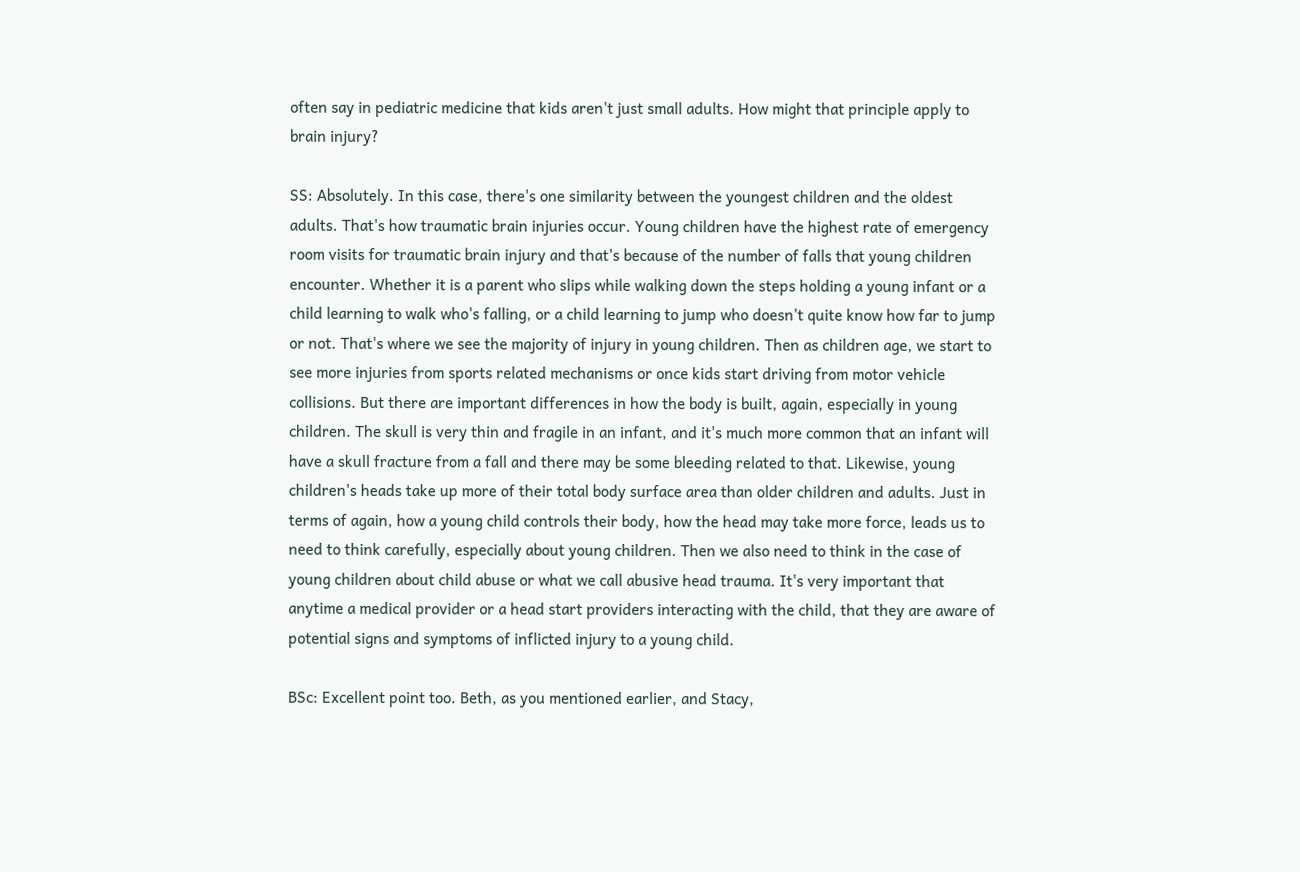often say in pediatric medicine that kids aren't just small adults. How might that principle apply to brain injury?

SS: Absolutely. In this case, there's one similarity between the youngest children and the oldest adults. That's how traumatic brain injuries occur. Young children have the highest rate of emergency room visits for traumatic brain injury and that's because of the number of falls that young children encounter. Whether it is a parent who slips while walking down the steps holding a young infant or a child learning to walk who's falling, or a child learning to jump who doesn't quite know how far to jump or not. That's where we see the majority of injury in young children. Then as children age, we start to see more injuries from sports related mechanisms or once kids start driving from motor vehicle collisions. But there are important differences in how the body is built, again, especially in young children. The skull is very thin and fragile in an infant, and it's much more common that an infant will have a skull fracture from a fall and there may be some bleeding related to that. Likewise, young children's heads take up more of their total body surface area than older children and adults. Just in terms of again, how a young child controls their body, how the head may take more force, leads us to need to think carefully, especially about young children. Then we also need to think in the case of young children about child abuse or what we call abusive head trauma. It's very important that anytime a medical provider or a head start providers interacting with the child, that they are aware of potential signs and symptoms of inflicted injury to a young child.

BSc: Excellent point too. Beth, as you mentioned earlier, and Stacy,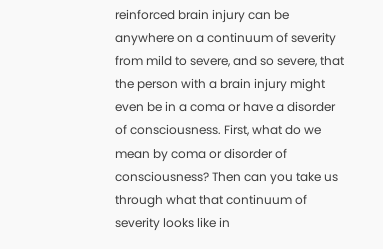reinforced brain injury can be anywhere on a continuum of severity from mild to severe, and so severe, that the person with a brain injury might even be in a coma or have a disorder of consciousness. First, what do we mean by coma or disorder of consciousness? Then can you take us through what that continuum of severity looks like in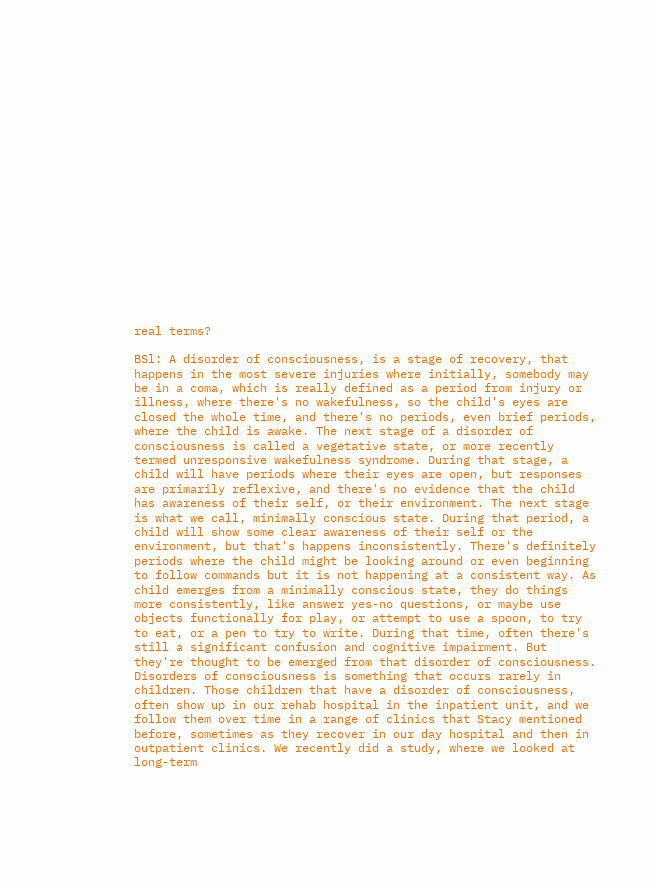real terms?

BSl: A disorder of consciousness, is a stage of recovery, that happens in the most severe injuries where initially, somebody may be in a coma, which is really defined as a period from injury or illness, where there's no wakefulness, so the child's eyes are closed the whole time, and there's no periods, even brief periods, where the child is awake. The next stage of a disorder of consciousness is called a vegetative state, or more recently termed unresponsive wakefulness syndrome. During that stage, a child will have periods where their eyes are open, but responses are primarily reflexive, and there's no evidence that the child has awareness of their self, or their environment. The next stage is what we call, minimally conscious state. During that period, a child will show some clear awareness of their self or the environment, but that's happens inconsistently. There's definitely periods where the child might be looking around or even beginning to follow commands but it is not happening at a consistent way. As child emerges from a minimally conscious state, they do things more consistently, like answer yes-no questions, or maybe use objects functionally for play, or attempt to use a spoon, to try to eat, or a pen to try to write. During that time, often there's still a significant confusion and cognitive impairment. But they're thought to be emerged from that disorder of consciousness. Disorders of consciousness is something that occurs rarely in children. Those children that have a disorder of consciousness, often show up in our rehab hospital in the inpatient unit, and we follow them over time in a range of clinics that Stacy mentioned before, sometimes as they recover in our day hospital and then in outpatient clinics. We recently did a study, where we looked at long-term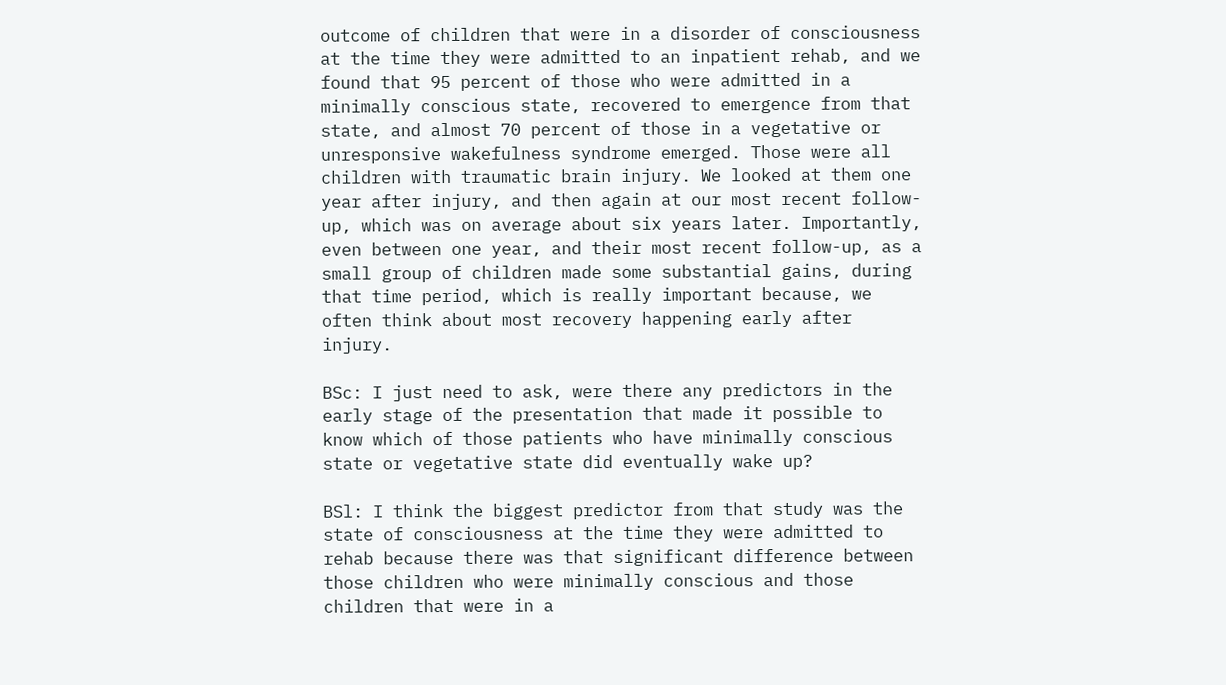outcome of children that were in a disorder of consciousness at the time they were admitted to an inpatient rehab, and we found that 95 percent of those who were admitted in a minimally conscious state, recovered to emergence from that state, and almost 70 percent of those in a vegetative or unresponsive wakefulness syndrome emerged. Those were all children with traumatic brain injury. We looked at them one year after injury, and then again at our most recent follow-up, which was on average about six years later. Importantly, even between one year, and their most recent follow-up, as a small group of children made some substantial gains, during that time period, which is really important because, we often think about most recovery happening early after injury.

BSc: I just need to ask, were there any predictors in the early stage of the presentation that made it possible to know which of those patients who have minimally conscious state or vegetative state did eventually wake up?

BSl: I think the biggest predictor from that study was the state of consciousness at the time they were admitted to rehab because there was that significant difference between those children who were minimally conscious and those children that were in a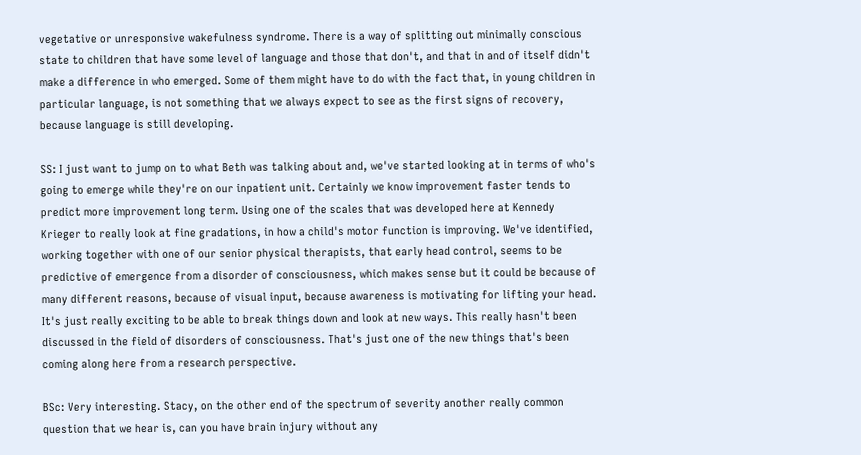vegetative or unresponsive wakefulness syndrome. There is a way of splitting out minimally conscious state to children that have some level of language and those that don't, and that in and of itself didn't make a difference in who emerged. Some of them might have to do with the fact that, in young children in particular language, is not something that we always expect to see as the first signs of recovery, because language is still developing.

SS: I just want to jump on to what Beth was talking about and, we've started looking at in terms of who's going to emerge while they're on our inpatient unit. Certainly we know improvement faster tends to predict more improvement long term. Using one of the scales that was developed here at Kennedy Krieger to really look at fine gradations, in how a child's motor function is improving. We've identified, working together with one of our senior physical therapists, that early head control, seems to be predictive of emergence from a disorder of consciousness, which makes sense but it could be because of many different reasons, because of visual input, because awareness is motivating for lifting your head. It's just really exciting to be able to break things down and look at new ways. This really hasn't been discussed in the field of disorders of consciousness. That's just one of the new things that's been coming along here from a research perspective.

BSc: Very interesting. Stacy, on the other end of the spectrum of severity another really common question that we hear is, can you have brain injury without any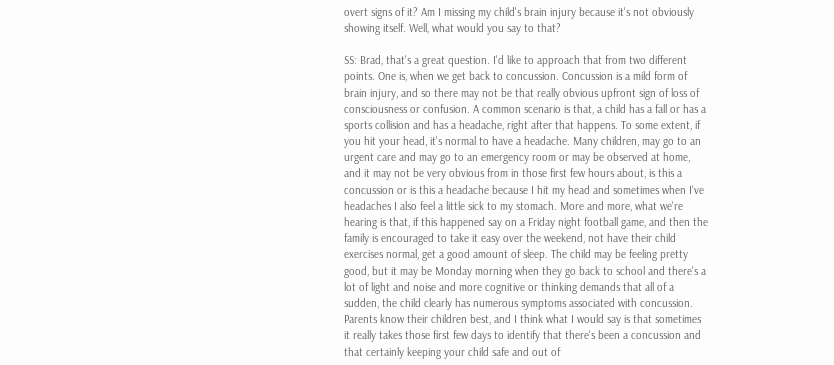overt signs of it? Am I missing my child's brain injury because it's not obviously showing itself. Well, what would you say to that?

SS: Brad, that's a great question. I'd like to approach that from two different points. One is, when we get back to concussion. Concussion is a mild form of brain injury, and so there may not be that really obvious upfront sign of loss of consciousness or confusion. A common scenario is that, a child has a fall or has a sports collision and has a headache, right after that happens. To some extent, if you hit your head, it's normal to have a headache. Many children, may go to an urgent care and may go to an emergency room or may be observed at home, and it may not be very obvious from in those first few hours about, is this a concussion or is this a headache because I hit my head and sometimes when I've headaches I also feel a little sick to my stomach. More and more, what we're hearing is that, if this happened say on a Friday night football game, and then the family is encouraged to take it easy over the weekend, not have their child exercises normal, get a good amount of sleep. The child may be feeling pretty good, but it may be Monday morning when they go back to school and there's a lot of light and noise and more cognitive or thinking demands that all of a sudden, the child clearly has numerous symptoms associated with concussion. Parents know their children best, and I think what I would say is that sometimes it really takes those first few days to identify that there's been a concussion and that certainly keeping your child safe and out of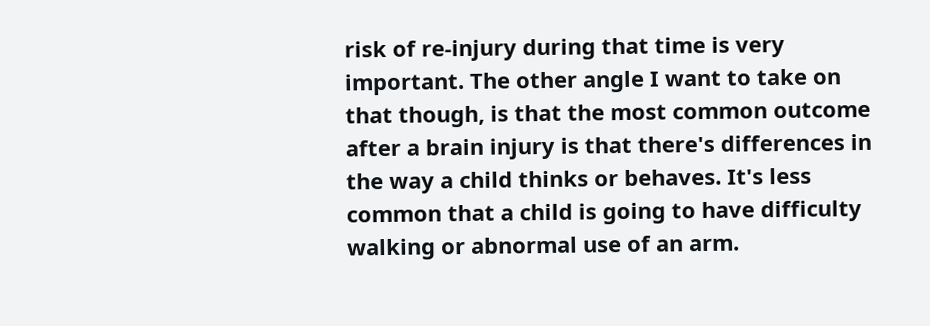risk of re-injury during that time is very important. The other angle I want to take on that though, is that the most common outcome after a brain injury is that there's differences in the way a child thinks or behaves. It's less common that a child is going to have difficulty walking or abnormal use of an arm.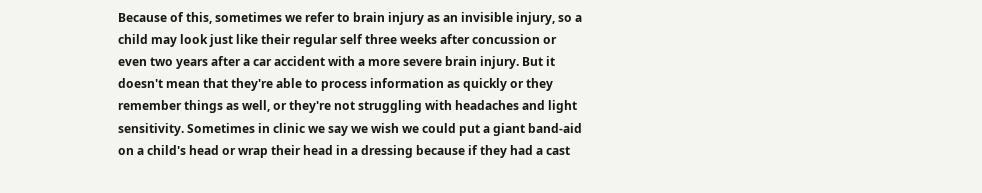Because of this, sometimes we refer to brain injury as an invisible injury, so a child may look just like their regular self three weeks after concussion or even two years after a car accident with a more severe brain injury. But it doesn't mean that they're able to process information as quickly or they remember things as well, or they're not struggling with headaches and light sensitivity. Sometimes in clinic we say we wish we could put a giant band-aid on a child's head or wrap their head in a dressing because if they had a cast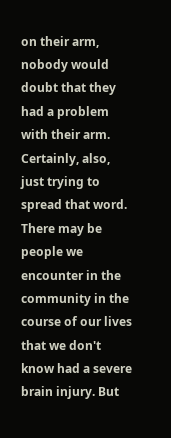on their arm, nobody would doubt that they had a problem with their arm. Certainly, also, just trying to spread that word. There may be people we encounter in the community in the course of our lives that we don't know had a severe brain injury. But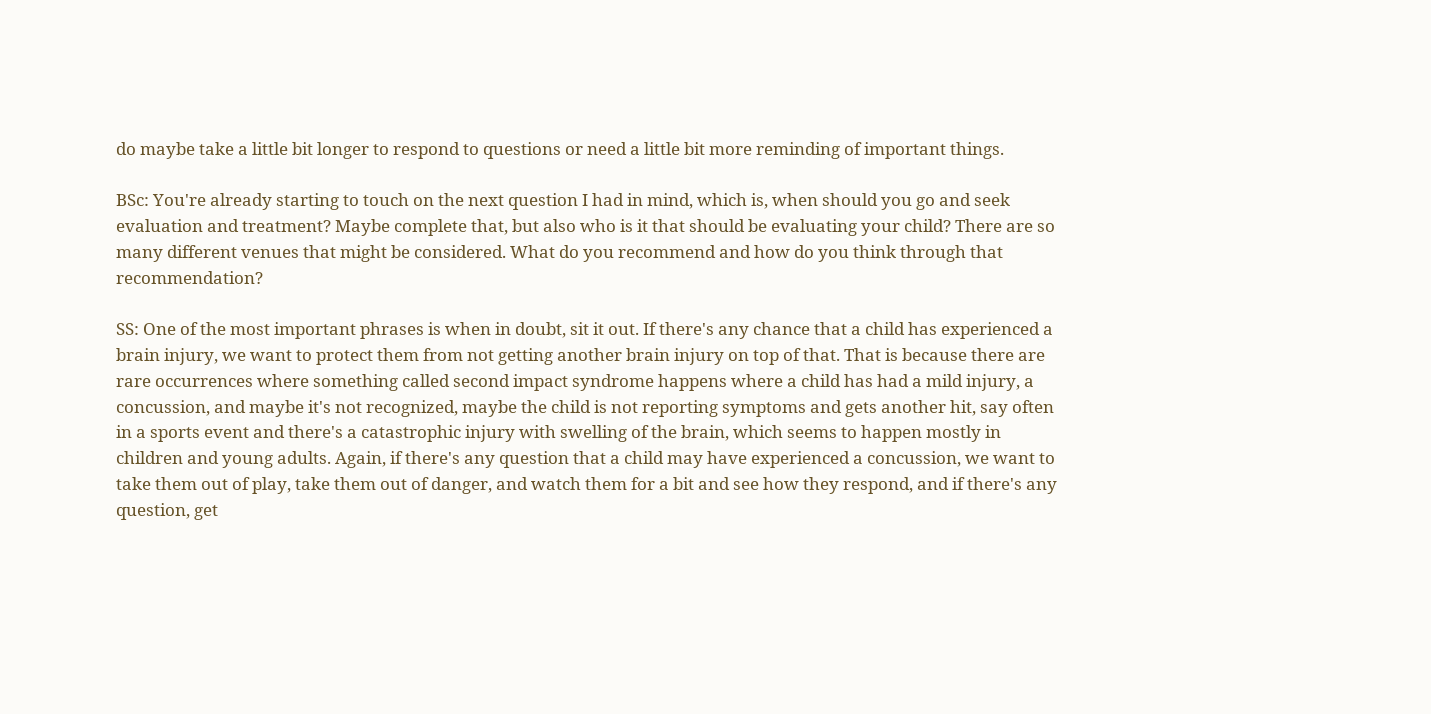do maybe take a little bit longer to respond to questions or need a little bit more reminding of important things.

BSc: You're already starting to touch on the next question I had in mind, which is, when should you go and seek evaluation and treatment? Maybe complete that, but also who is it that should be evaluating your child? There are so many different venues that might be considered. What do you recommend and how do you think through that recommendation?

SS: One of the most important phrases is when in doubt, sit it out. If there's any chance that a child has experienced a brain injury, we want to protect them from not getting another brain injury on top of that. That is because there are rare occurrences where something called second impact syndrome happens where a child has had a mild injury, a concussion, and maybe it's not recognized, maybe the child is not reporting symptoms and gets another hit, say often in a sports event and there's a catastrophic injury with swelling of the brain, which seems to happen mostly in children and young adults. Again, if there's any question that a child may have experienced a concussion, we want to take them out of play, take them out of danger, and watch them for a bit and see how they respond, and if there's any question, get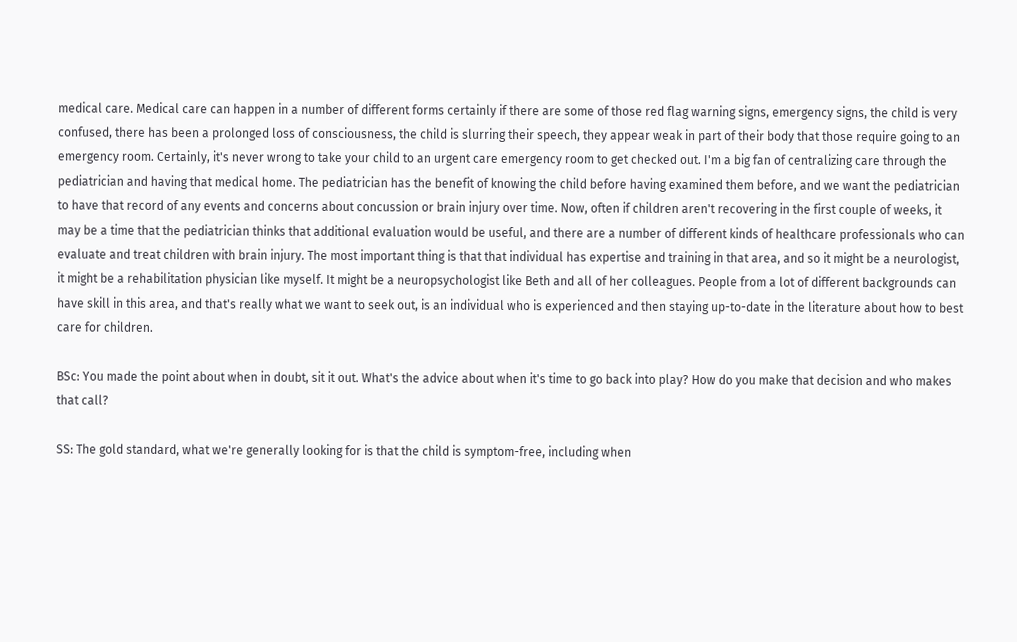medical care. Medical care can happen in a number of different forms certainly if there are some of those red flag warning signs, emergency signs, the child is very confused, there has been a prolonged loss of consciousness, the child is slurring their speech, they appear weak in part of their body that those require going to an emergency room. Certainly, it's never wrong to take your child to an urgent care emergency room to get checked out. I'm a big fan of centralizing care through the pediatrician and having that medical home. The pediatrician has the benefit of knowing the child before having examined them before, and we want the pediatrician to have that record of any events and concerns about concussion or brain injury over time. Now, often if children aren't recovering in the first couple of weeks, it may be a time that the pediatrician thinks that additional evaluation would be useful, and there are a number of different kinds of healthcare professionals who can evaluate and treat children with brain injury. The most important thing is that that individual has expertise and training in that area, and so it might be a neurologist, it might be a rehabilitation physician like myself. It might be a neuropsychologist like Beth and all of her colleagues. People from a lot of different backgrounds can have skill in this area, and that's really what we want to seek out, is an individual who is experienced and then staying up-to-date in the literature about how to best care for children.

BSc: You made the point about when in doubt, sit it out. What's the advice about when it's time to go back into play? How do you make that decision and who makes that call?

SS: The gold standard, what we're generally looking for is that the child is symptom-free, including when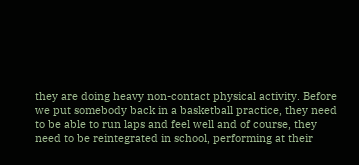they are doing heavy non-contact physical activity. Before we put somebody back in a basketball practice, they need to be able to run laps and feel well and of course, they need to be reintegrated in school, performing at their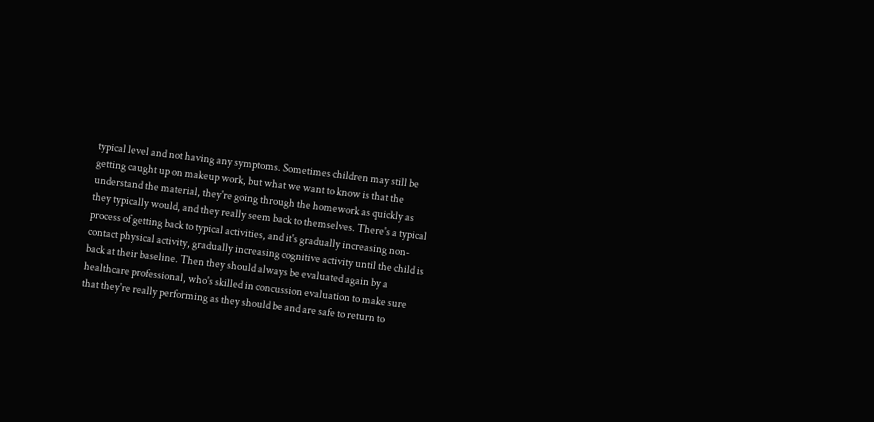typical level and not having any symptoms. Sometimes children may still be getting caught up on makeup work, but what we want to know is that the understand the material, they're going through the homework as quickly as they typically would, and they really seem back to themselves. There's a typical process of getting back to typical activities, and it's gradually increasing non-contact physical activity, gradually increasing cognitive activity until the child is back at their baseline. Then they should always be evaluated again by a healthcare professional, who's skilled in concussion evaluation to make sure that they're really performing as they should be and are safe to return to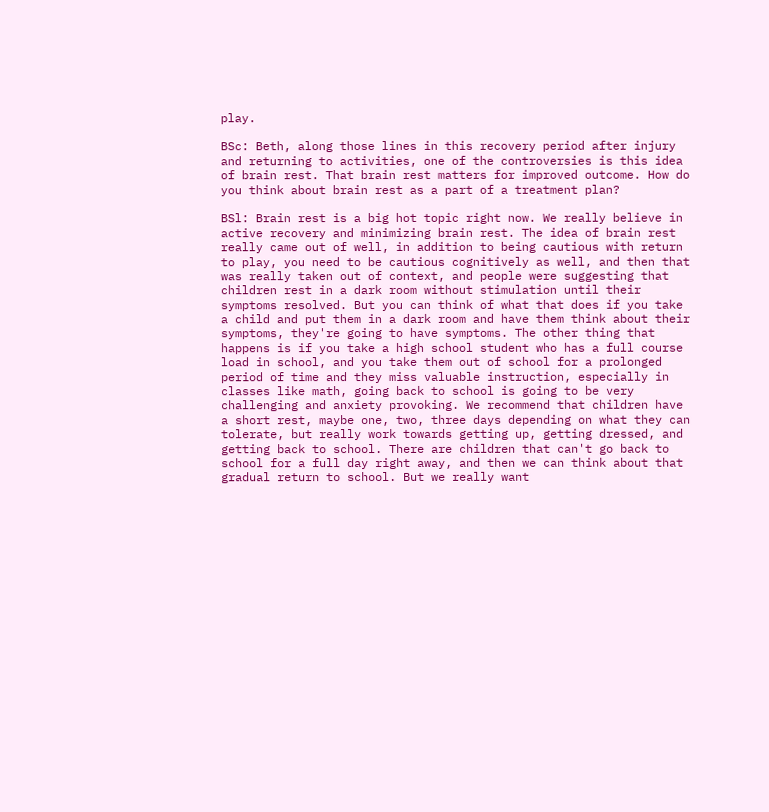play.

BSc: Beth, along those lines in this recovery period after injury and returning to activities, one of the controversies is this idea of brain rest. That brain rest matters for improved outcome. How do you think about brain rest as a part of a treatment plan?

BSl: Brain rest is a big hot topic right now. We really believe in active recovery and minimizing brain rest. The idea of brain rest really came out of well, in addition to being cautious with return to play, you need to be cautious cognitively as well, and then that was really taken out of context, and people were suggesting that children rest in a dark room without stimulation until their symptoms resolved. But you can think of what that does if you take a child and put them in a dark room and have them think about their symptoms, they're going to have symptoms. The other thing that happens is if you take a high school student who has a full course load in school, and you take them out of school for a prolonged period of time and they miss valuable instruction, especially in classes like math, going back to school is going to be very challenging and anxiety provoking. We recommend that children have a short rest, maybe one, two, three days depending on what they can tolerate, but really work towards getting up, getting dressed, and getting back to school. There are children that can't go back to school for a full day right away, and then we can think about that gradual return to school. But we really want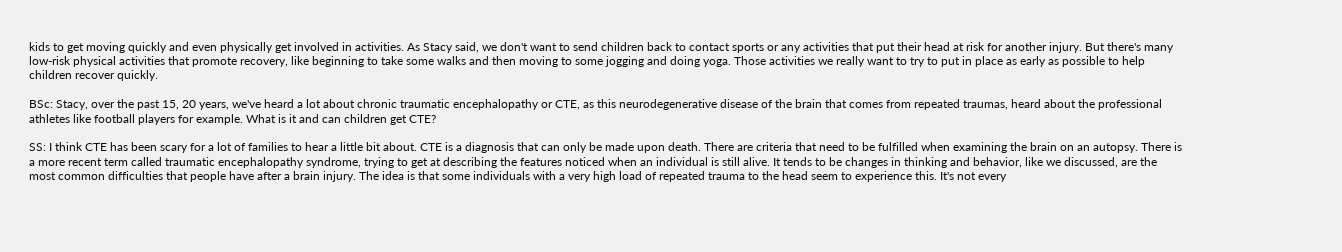kids to get moving quickly and even physically get involved in activities. As Stacy said, we don't want to send children back to contact sports or any activities that put their head at risk for another injury. But there's many low-risk physical activities that promote recovery, like beginning to take some walks and then moving to some jogging and doing yoga. Those activities we really want to try to put in place as early as possible to help children recover quickly.

BSc: Stacy, over the past 15, 20 years, we've heard a lot about chronic traumatic encephalopathy or CTE, as this neurodegenerative disease of the brain that comes from repeated traumas, heard about the professional athletes like football players for example. What is it and can children get CTE?

SS: I think CTE has been scary for a lot of families to hear a little bit about. CTE is a diagnosis that can only be made upon death. There are criteria that need to be fulfilled when examining the brain on an autopsy. There is a more recent term called traumatic encephalopathy syndrome, trying to get at describing the features noticed when an individual is still alive. It tends to be changes in thinking and behavior, like we discussed, are the most common difficulties that people have after a brain injury. The idea is that some individuals with a very high load of repeated trauma to the head seem to experience this. It's not every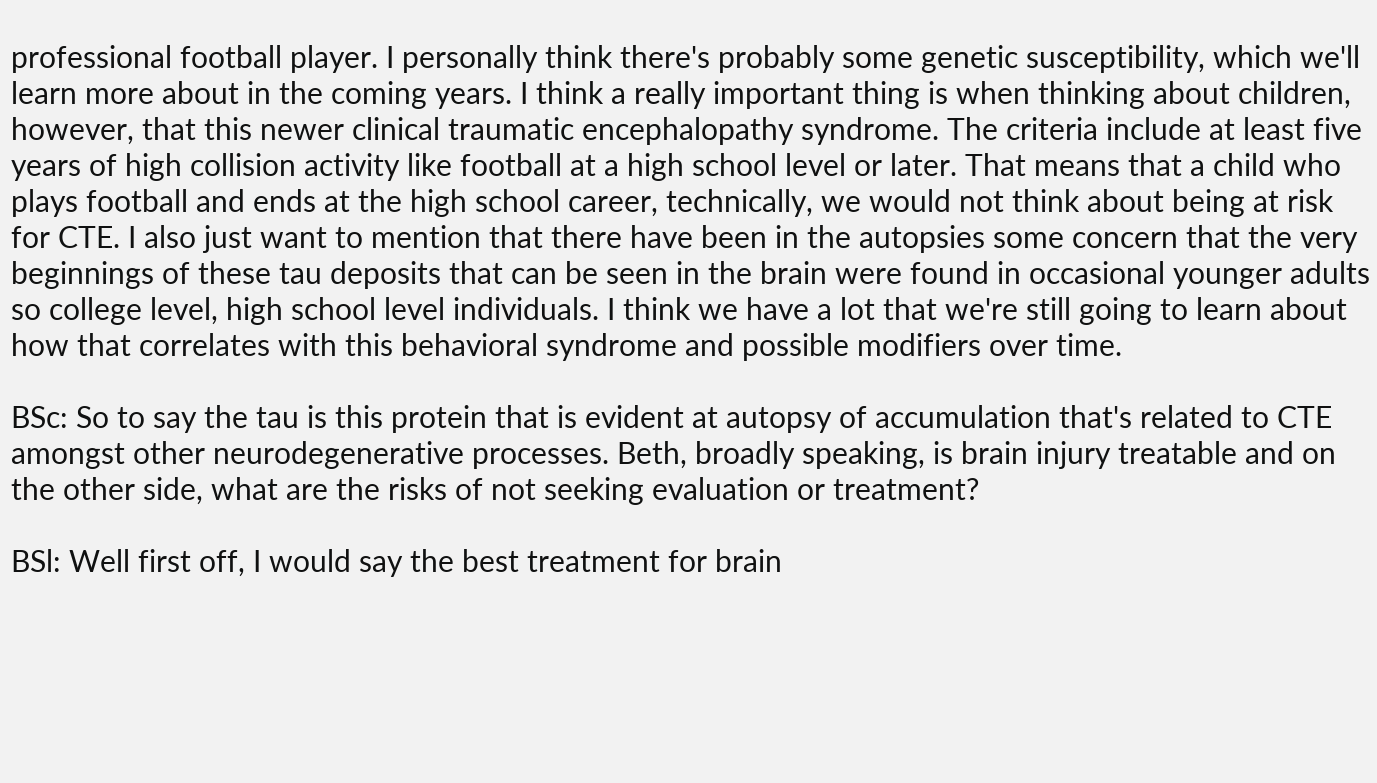professional football player. I personally think there's probably some genetic susceptibility, which we'll learn more about in the coming years. I think a really important thing is when thinking about children, however, that this newer clinical traumatic encephalopathy syndrome. The criteria include at least five years of high collision activity like football at a high school level or later. That means that a child who plays football and ends at the high school career, technically, we would not think about being at risk for CTE. I also just want to mention that there have been in the autopsies some concern that the very beginnings of these tau deposits that can be seen in the brain were found in occasional younger adults so college level, high school level individuals. I think we have a lot that we're still going to learn about how that correlates with this behavioral syndrome and possible modifiers over time.

BSc: So to say the tau is this protein that is evident at autopsy of accumulation that's related to CTE amongst other neurodegenerative processes. Beth, broadly speaking, is brain injury treatable and on the other side, what are the risks of not seeking evaluation or treatment?

BSl: Well first off, I would say the best treatment for brain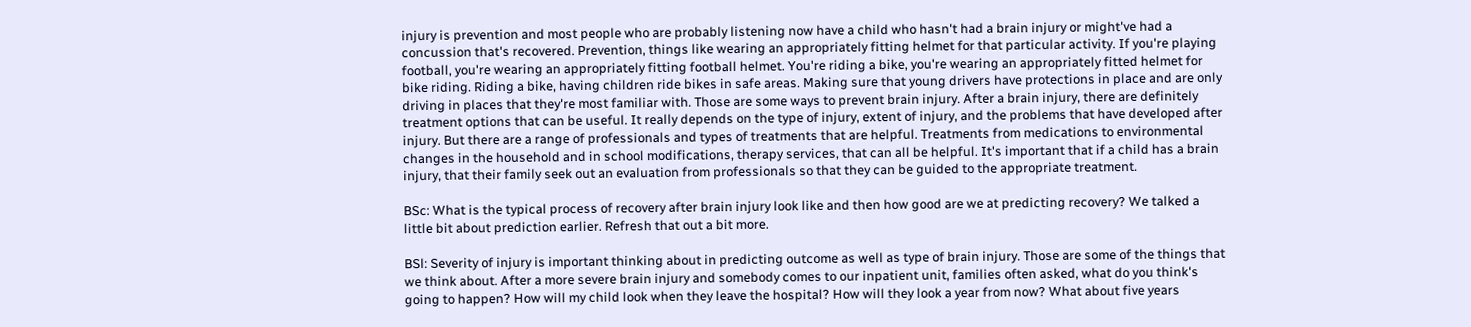injury is prevention and most people who are probably listening now have a child who hasn't had a brain injury or might've had a concussion that's recovered. Prevention, things like wearing an appropriately fitting helmet for that particular activity. If you're playing football, you're wearing an appropriately fitting football helmet. You're riding a bike, you're wearing an appropriately fitted helmet for bike riding. Riding a bike, having children ride bikes in safe areas. Making sure that young drivers have protections in place and are only driving in places that they're most familiar with. Those are some ways to prevent brain injury. After a brain injury, there are definitely treatment options that can be useful. It really depends on the type of injury, extent of injury, and the problems that have developed after injury. But there are a range of professionals and types of treatments that are helpful. Treatments from medications to environmental changes in the household and in school modifications, therapy services, that can all be helpful. It's important that if a child has a brain injury, that their family seek out an evaluation from professionals so that they can be guided to the appropriate treatment.

BSc: What is the typical process of recovery after brain injury look like and then how good are we at predicting recovery? We talked a little bit about prediction earlier. Refresh that out a bit more.

BSl: Severity of injury is important thinking about in predicting outcome as well as type of brain injury. Those are some of the things that we think about. After a more severe brain injury and somebody comes to our inpatient unit, families often asked, what do you think's going to happen? How will my child look when they leave the hospital? How will they look a year from now? What about five years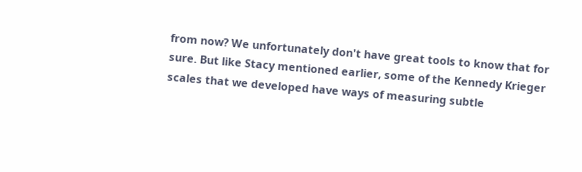from now? We unfortunately don't have great tools to know that for sure. But like Stacy mentioned earlier, some of the Kennedy Krieger scales that we developed have ways of measuring subtle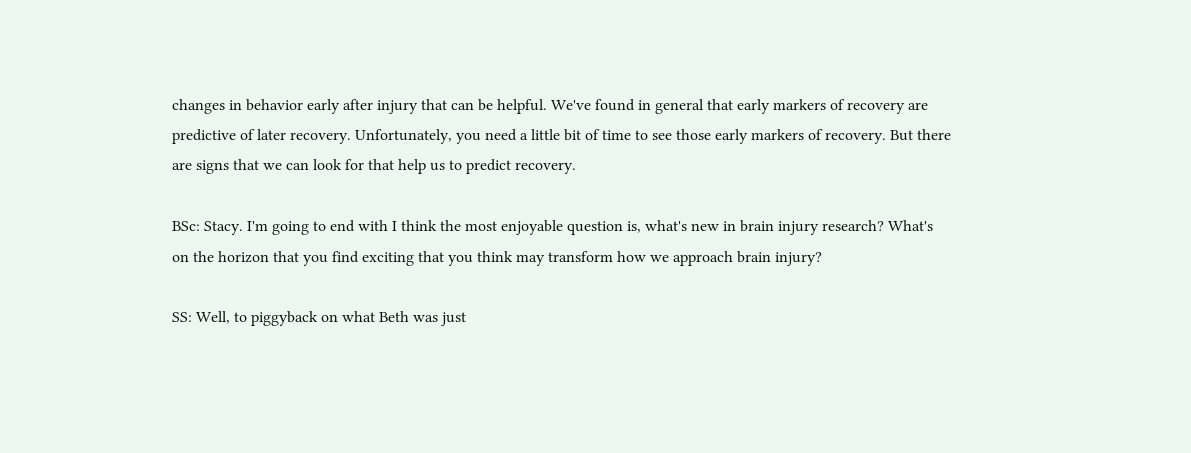changes in behavior early after injury that can be helpful. We've found in general that early markers of recovery are predictive of later recovery. Unfortunately, you need a little bit of time to see those early markers of recovery. But there are signs that we can look for that help us to predict recovery.

BSc: Stacy. I'm going to end with I think the most enjoyable question is, what's new in brain injury research? What's on the horizon that you find exciting that you think may transform how we approach brain injury?

SS: Well, to piggyback on what Beth was just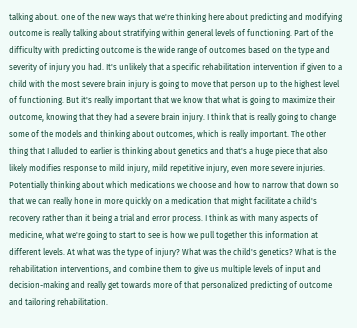talking about. one of the new ways that we're thinking here about predicting and modifying outcome is really talking about stratifying within general levels of functioning. Part of the difficulty with predicting outcome is the wide range of outcomes based on the type and severity of injury you had. It's unlikely that a specific rehabilitation intervention if given to a child with the most severe brain injury is going to move that person up to the highest level of functioning. But it's really important that we know that what is going to maximize their outcome, knowing that they had a severe brain injury. I think that is really going to change some of the models and thinking about outcomes, which is really important. The other thing that I alluded to earlier is thinking about genetics and that's a huge piece that also likely modifies response to mild injury, mild repetitive injury, even more severe injuries. Potentially thinking about which medications we choose and how to narrow that down so that we can really hone in more quickly on a medication that might facilitate a child's recovery rather than it being a trial and error process. I think as with many aspects of medicine, what we're going to start to see is how we pull together this information at different levels. At what was the type of injury? What was the child's genetics? What is the rehabilitation interventions, and combine them to give us multiple levels of input and decision-making and really get towards more of that personalized predicting of outcome and tailoring rehabilitation.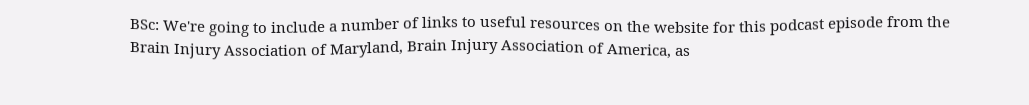BSc: We're going to include a number of links to useful resources on the website for this podcast episode from the Brain Injury Association of Maryland, Brain Injury Association of America, as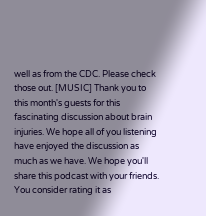well as from the CDC. Please check those out. [MUSIC] Thank you to this month's guests for this fascinating discussion about brain injuries. We hope all of you listening have enjoyed the discussion as much as we have. We hope you'll share this podcast with your friends. You consider rating it as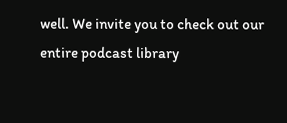well. We invite you to check out our entire podcast library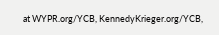at WYPR.org/YCB, KennedyKrieger.org/YCB,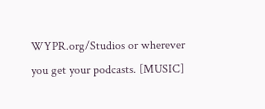WYPR.org/Studios or wherever you get your podcasts. [MUSIC]